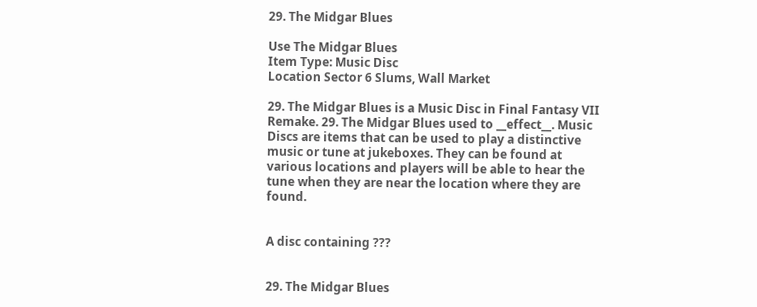29. The Midgar Blues

Use The Midgar Blues
Item Type: Music Disc
Location Sector 6 Slums, Wall Market

29. The Midgar Blues is a Music Disc in Final Fantasy VII Remake. 29. The Midgar Blues used to __effect__. Music Discs are items that can be used to play a distinctive music or tune at jukeboxes. They can be found at various locations and players will be able to hear the tune when they are near the location where they are found.


A disc containing ???


29. The Midgar Blues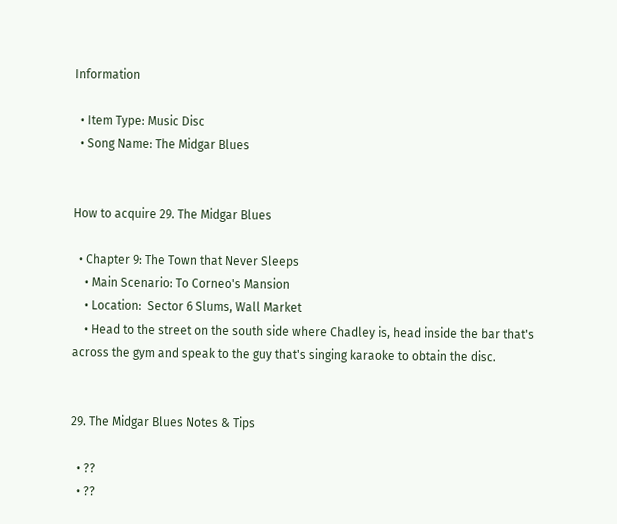Information

  • Item Type: Music Disc
  • Song Name: The Midgar Blues


How to acquire 29. The Midgar Blues

  • Chapter 9: The Town that Never Sleeps
    • Main Scenario: To Corneo's Mansion
    • Location:  Sector 6 Slums, Wall Market
    • Head to the street on the south side where Chadley is, head inside the bar that's across the gym and speak to the guy that's singing karaoke to obtain the disc.


29. The Midgar Blues Notes & Tips

  • ??
  • ??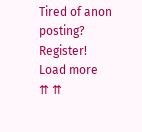Tired of anon posting? Register!
Load more
⇈ ⇈